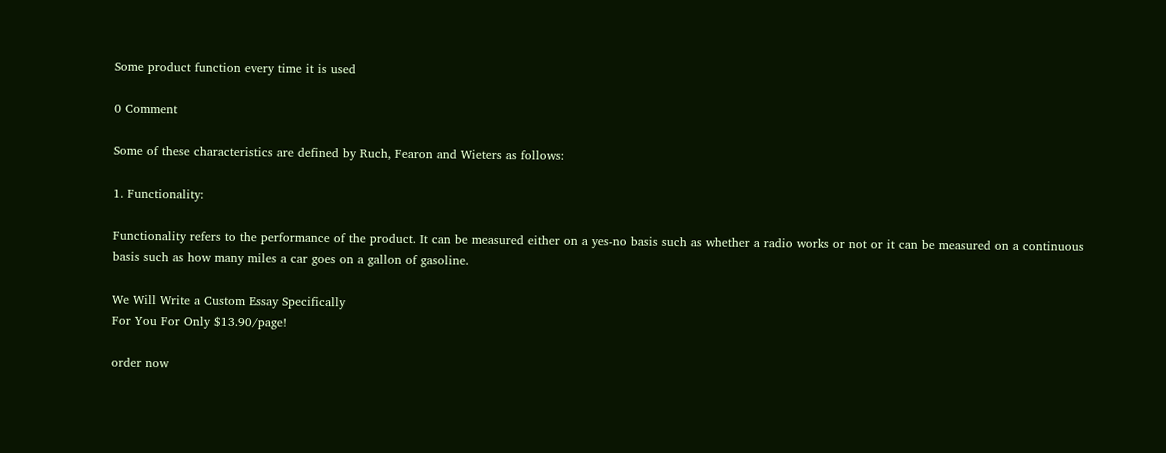Some product function every time it is used

0 Comment

Some of these characteristics are defined by Ruch, Fearon and Wieters as follows:

1. Functionality:

Functionality refers to the performance of the product. It can be measured either on a yes-no basis such as whether a radio works or not or it can be measured on a continuous basis such as how many miles a car goes on a gallon of gasoline.

We Will Write a Custom Essay Specifically
For You For Only $13.90/page!

order now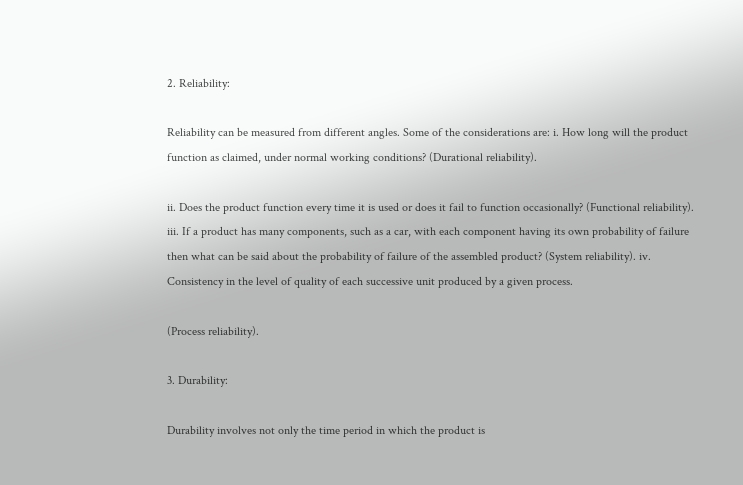2. Reliability:

Reliability can be measured from different angles. Some of the considerations are: i. How long will the product function as claimed, under normal working conditions? (Durational reliability).

ii. Does the product function every time it is used or does it fail to function occasionally? (Functional reliability). iii. If a product has many components, such as a car, with each component having its own probability of failure then what can be said about the probability of failure of the assembled product? (System reliability). iv. Consistency in the level of quality of each successive unit produced by a given process.

(Process reliability).

3. Durability:

Durability involves not only the time period in which the product is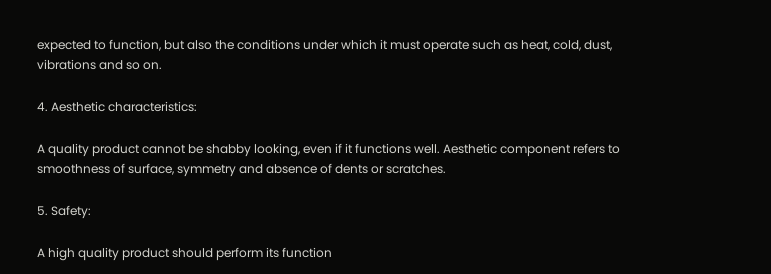expected to function, but also the conditions under which it must operate such as heat, cold, dust, vibrations and so on.

4. Aesthetic characteristics:

A quality product cannot be shabby looking, even if it functions well. Aesthetic component refers to smoothness of surface, symmetry and absence of dents or scratches.

5. Safety:

A high quality product should perform its function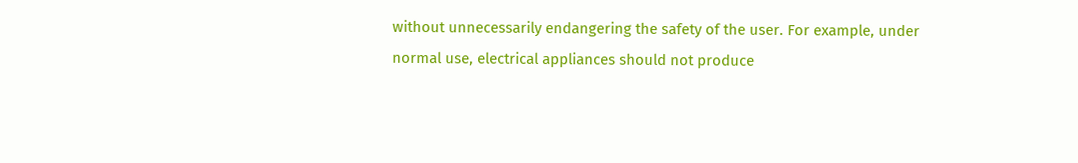without unnecessarily endangering the safety of the user. For example, under normal use, electrical appliances should not produce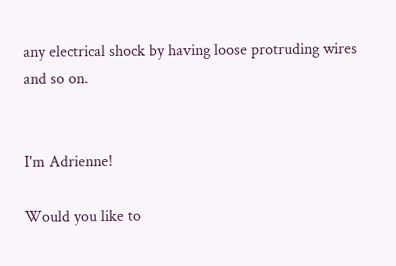any electrical shock by having loose protruding wires and so on.


I'm Adrienne!

Would you like to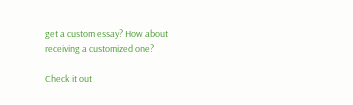get a custom essay? How about receiving a customized one?

Check it out